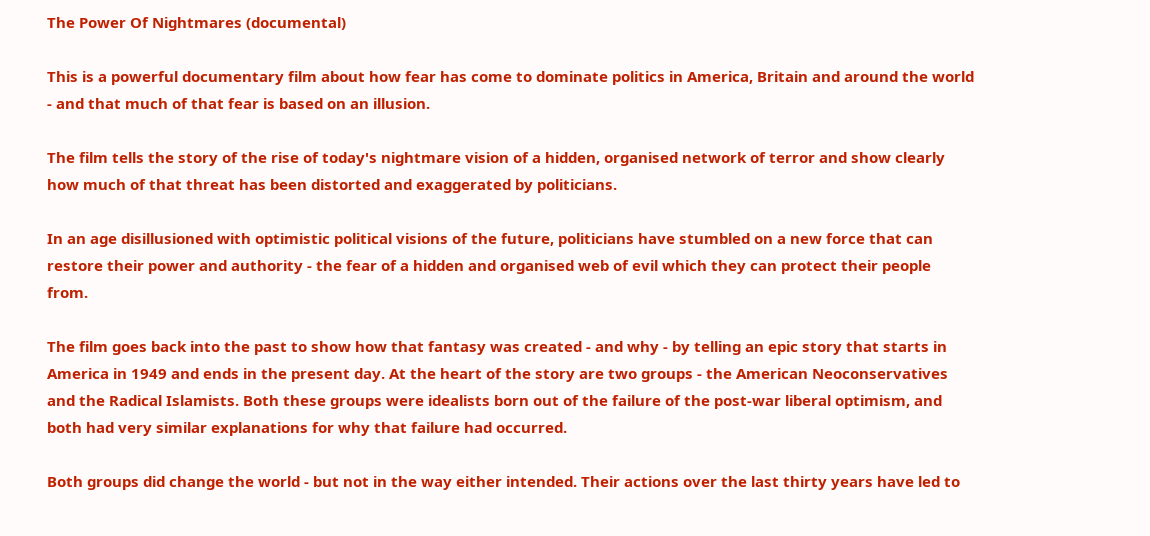The Power Of Nightmares (documental)

This is a powerful documentary film about how fear has come to dominate politics in America, Britain and around the world - and that much of that fear is based on an illusion.

The film tells the story of the rise of today's nightmare vision of a hidden, organised network of terror and show clearly how much of that threat has been distorted and exaggerated by politicians.

In an age disillusioned with optimistic political visions of the future, politicians have stumbled on a new force that can restore their power and authority - the fear of a hidden and organised web of evil which they can protect their people from.

The film goes back into the past to show how that fantasy was created - and why - by telling an epic story that starts in America in 1949 and ends in the present day. At the heart of the story are two groups - the American Neoconservatives and the Radical Islamists. Both these groups were idealists born out of the failure of the post-war liberal optimism, and both had very similar explanations for why that failure had occurred.

Both groups did change the world - but not in the way either intended. Their actions over the last thirty years have led to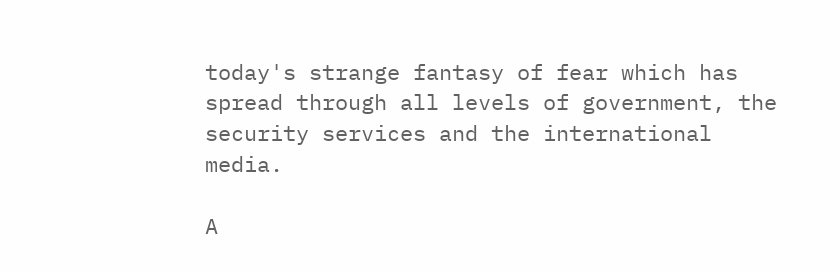today's strange fantasy of fear which has spread through all levels of government, the security services and the international media.

A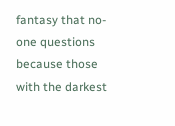fantasy that no-one questions because those with the darkest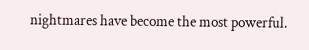nightmares have become the most powerful.